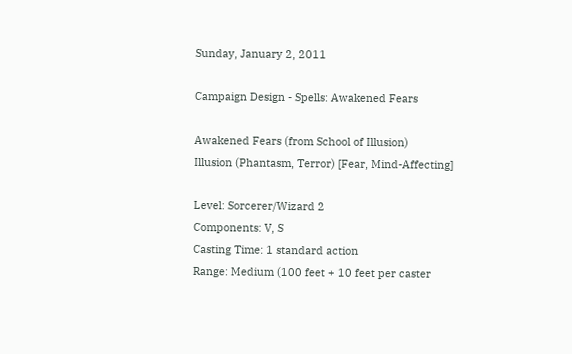Sunday, January 2, 2011

Campaign Design - Spells: Awakened Fears

Awakened Fears (from School of Illusion)
Illusion (Phantasm, Terror) [Fear, Mind-Affecting]

Level: Sorcerer/Wizard 2
Components: V, S
Casting Time: 1 standard action
Range: Medium (100 feet + 10 feet per caster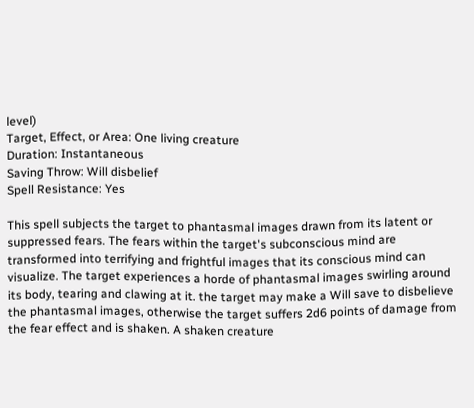level)
Target, Effect, or Area: One living creature
Duration: Instantaneous
Saving Throw: Will disbelief
Spell Resistance: Yes

This spell subjects the target to phantasmal images drawn from its latent or suppressed fears. The fears within the target's subconscious mind are transformed into terrifying and frightful images that its conscious mind can visualize. The target experiences a horde of phantasmal images swirling around its body, tearing and clawing at it. the target may make a Will save to disbelieve the phantasmal images, otherwise the target suffers 2d6 points of damage from the fear effect and is shaken. A shaken creature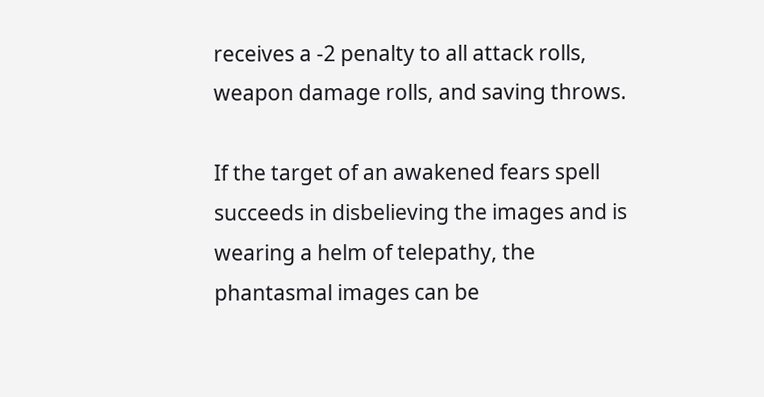receives a -2 penalty to all attack rolls, weapon damage rolls, and saving throws.

If the target of an awakened fears spell succeeds in disbelieving the images and is wearing a helm of telepathy, the phantasmal images can be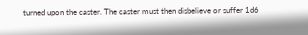turned upon the caster. The caster must then disbelieve or suffer 1d6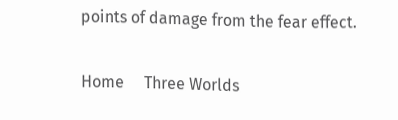points of damage from the fear effect.

Home     Three Worlds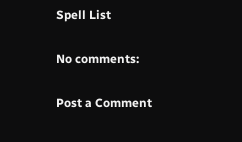Spell List

No comments:

Post a Comment